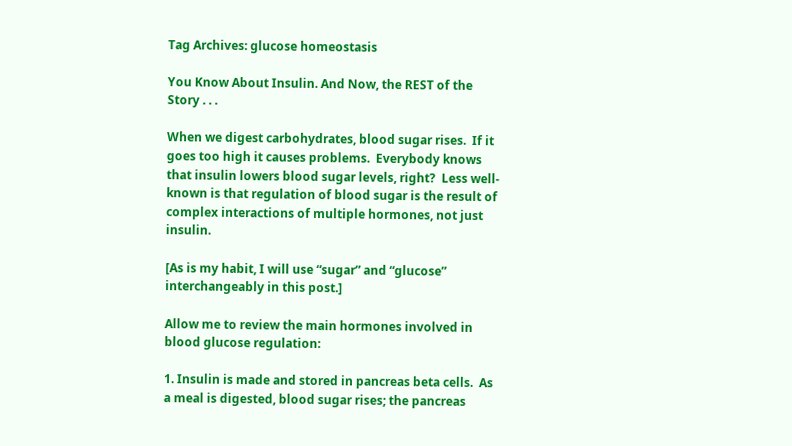Tag Archives: glucose homeostasis

You Know About Insulin. And Now, the REST of the Story . . .

When we digest carbohydrates, blood sugar rises.  If it goes too high it causes problems.  Everybody knows that insulin lowers blood sugar levels, right?  Less well-known is that regulation of blood sugar is the result of complex interactions of multiple hormones, not just insulin.

[As is my habit, I will use “sugar” and “glucose” interchangeably in this post.]

Allow me to review the main hormones involved in blood glucose regulation:

1. Insulin is made and stored in pancreas beta cells.  As a meal is digested, blood sugar rises; the pancreas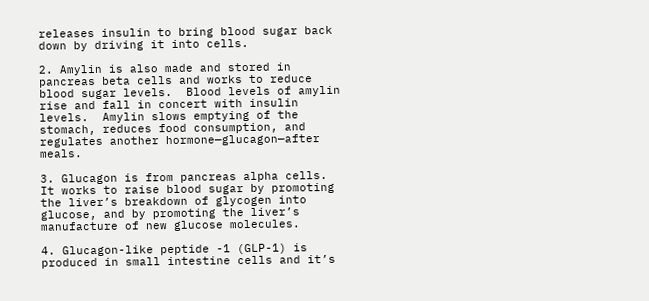releases insulin to bring blood sugar back down by driving it into cells.

2. Amylin is also made and stored in pancreas beta cells and works to reduce blood sugar levels.  Blood levels of amylin rise and fall in concert with insulin levels.  Amylin slows emptying of the stomach, reduces food consumption, and regulates another hormone—glucagon—after meals.

3. Glucagon is from pancreas alpha cells.  It works to raise blood sugar by promoting the liver’s breakdown of glycogen into glucose, and by promoting the liver’s manufacture of new glucose molecules.

4. Glucagon-like peptide -1 (GLP-1) is produced in small intestine cells and it’s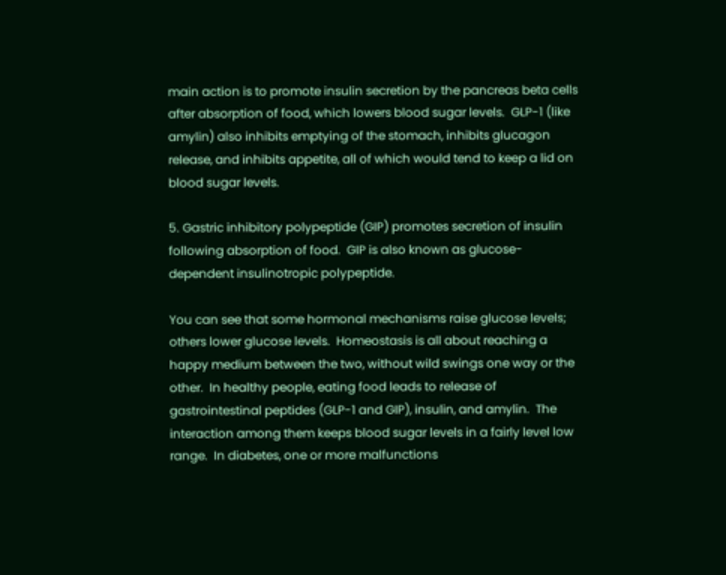main action is to promote insulin secretion by the pancreas beta cells after absorption of food, which lowers blood sugar levels.  GLP-1 (like amylin) also inhibits emptying of the stomach, inhibits glucagon release, and inhibits appetite, all of which would tend to keep a lid on blood sugar levels.

5. Gastric inhibitory polypeptide (GIP) promotes secretion of insulin following absorption of food.  GIP is also known as glucose-dependent insulinotropic polypeptide.

You can see that some hormonal mechanisms raise glucose levels; others lower glucose levels.  Homeostasis is all about reaching a happy medium between the two, without wild swings one way or the other.  In healthy people, eating food leads to release of gastrointestinal peptides (GLP-1 and GIP), insulin, and amylin.  The interaction among them keeps blood sugar levels in a fairly level low range.  In diabetes, one or more malfunctions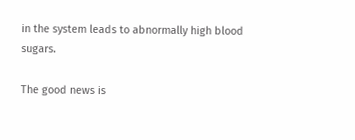in the system leads to abnormally high blood sugars.

The good news is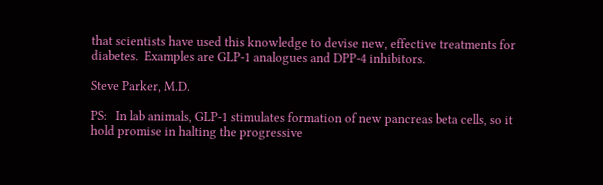that scientists have used this knowledge to devise new, effective treatments for diabetes.  Examples are GLP-1 analogues and DPP-4 inhibitors.

Steve Parker, M.D.

PS:   In lab animals, GLP-1 stimulates formation of new pancreas beta cells, so it hold promise in halting the progressive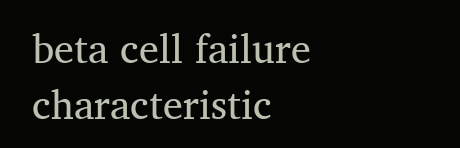beta cell failure characteristic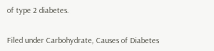of type 2 diabetes.


Filed under Carbohydrate, Causes of Diabetes